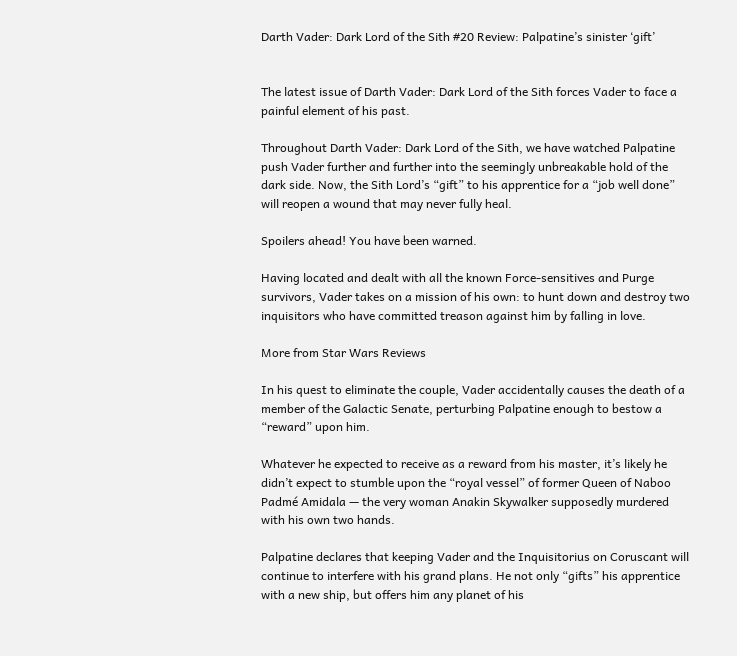Darth Vader: Dark Lord of the Sith #20 Review: Palpatine’s sinister ‘gift’


The latest issue of Darth Vader: Dark Lord of the Sith forces Vader to face a painful element of his past.

Throughout Darth Vader: Dark Lord of the Sith, we have watched Palpatine push Vader further and further into the seemingly unbreakable hold of the dark side. Now, the Sith Lord’s “gift” to his apprentice for a “job well done” will reopen a wound that may never fully heal.

Spoilers ahead! You have been warned.

Having located and dealt with all the known Force-sensitives and Purge survivors, Vader takes on a mission of his own: to hunt down and destroy two inquisitors who have committed treason against him by falling in love.

More from Star Wars Reviews

In his quest to eliminate the couple, Vader accidentally causes the death of a member of the Galactic Senate, perturbing Palpatine enough to bestow a “reward” upon him.

Whatever he expected to receive as a reward from his master, it’s likely he didn’t expect to stumble upon the “royal vessel” of former Queen of Naboo Padmé Amidala — the very woman Anakin Skywalker supposedly murdered with his own two hands.

Palpatine declares that keeping Vader and the Inquisitorius on Coruscant will continue to interfere with his grand plans. He not only “gifts” his apprentice with a new ship, but offers him any planet of his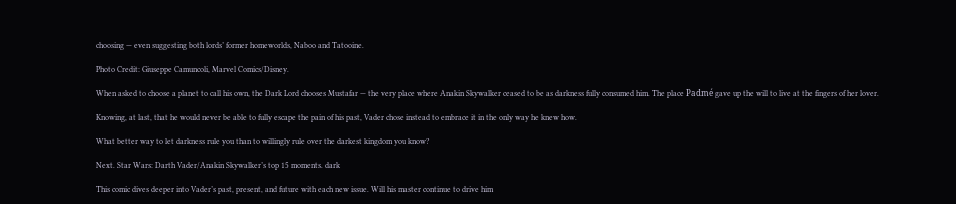choosing — even suggesting both lords’ former homeworlds, Naboo and Tatooine.

Photo Credit: Giuseppe Camuncoli, Marvel Comics/Disney.

When asked to choose a planet to call his own, the Dark Lord chooses Mustafar — the very place where Anakin Skywalker ceased to be as darkness fully consumed him. The place Padmé gave up the will to live at the fingers of her lover.

Knowing, at last, that he would never be able to fully escape the pain of his past, Vader chose instead to embrace it in the only way he knew how.

What better way to let darkness rule you than to willingly rule over the darkest kingdom you know?

Next. Star Wars: Darth Vader/Anakin Skywalker’s top 15 moments. dark

This comic dives deeper into Vader’s past, present, and future with each new issue. Will his master continue to drive him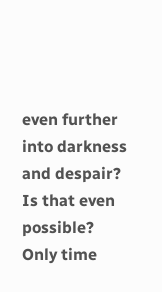even further into darkness and despair? Is that even possible? Only time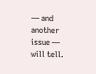— and another issue — will tell.